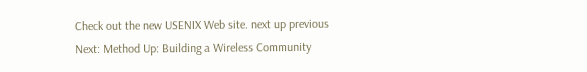Check out the new USENIX Web site. next up previous
Next: Method Up: Building a Wireless Community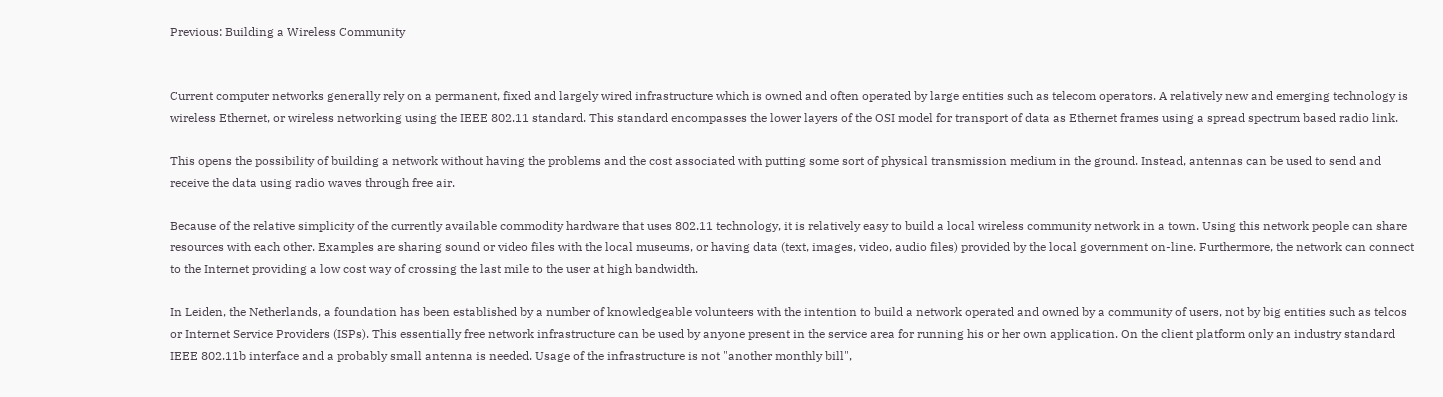Previous: Building a Wireless Community


Current computer networks generally rely on a permanent, fixed and largely wired infrastructure which is owned and often operated by large entities such as telecom operators. A relatively new and emerging technology is wireless Ethernet, or wireless networking using the IEEE 802.11 standard. This standard encompasses the lower layers of the OSI model for transport of data as Ethernet frames using a spread spectrum based radio link.

This opens the possibility of building a network without having the problems and the cost associated with putting some sort of physical transmission medium in the ground. Instead, antennas can be used to send and receive the data using radio waves through free air.

Because of the relative simplicity of the currently available commodity hardware that uses 802.11 technology, it is relatively easy to build a local wireless community network in a town. Using this network people can share resources with each other. Examples are sharing sound or video files with the local museums, or having data (text, images, video, audio files) provided by the local government on-line. Furthermore, the network can connect to the Internet providing a low cost way of crossing the last mile to the user at high bandwidth.

In Leiden, the Netherlands, a foundation has been established by a number of knowledgeable volunteers with the intention to build a network operated and owned by a community of users, not by big entities such as telcos or Internet Service Providers (ISPs). This essentially free network infrastructure can be used by anyone present in the service area for running his or her own application. On the client platform only an industry standard IEEE 802.11b interface and a probably small antenna is needed. Usage of the infrastructure is not "another monthly bill",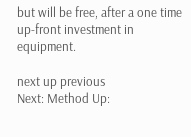but will be free, after a one time up-front investment in equipment.

next up previous
Next: Method Up: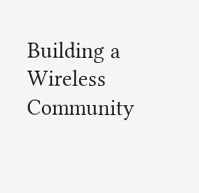Building a Wireless Community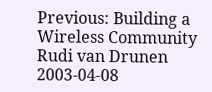Previous: Building a Wireless Community
Rudi van Drunen 2003-04-08